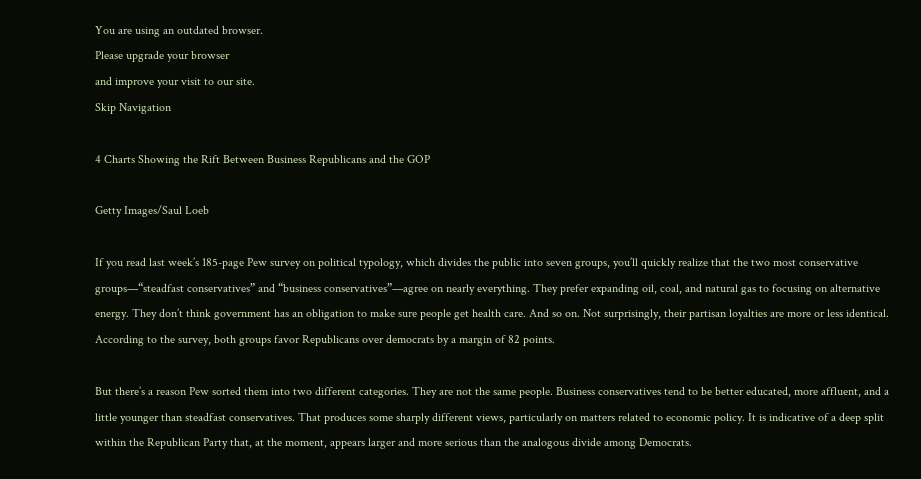You are using an outdated browser.
Please upgrade your browser
and improve your visit to our site.
Skip Navigation

4 Charts Showing the Rift Between Business Republicans and the GOP

Getty Images/Saul Loeb

If you read last week’s 185-page Pew survey on political typology, which divides the public into seven groups, you’ll quickly realize that the two most conservative groups—“steadfast conservatives” and “business conservatives”—agree on nearly everything. They prefer expanding oil, coal, and natural gas to focusing on alternative energy. They don’t think government has an obligation to make sure people get health care. And so on. Not surprisingly, their partisan loyalties are more or less identical. According to the survey, both groups favor Republicans over democrats by a margin of 82 points.

But there’s a reason Pew sorted them into two different categories. They are not the same people. Business conservatives tend to be better educated, more affluent, and a little younger than steadfast conservatives. That produces some sharply different views, particularly on matters related to economic policy. It is indicative of a deep split within the Republican Party that, at the moment, appears larger and more serious than the analogous divide among Democrats.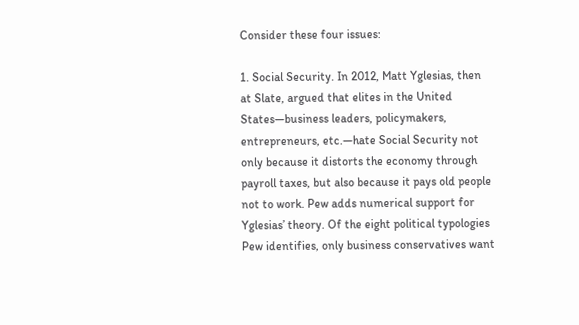Consider these four issues:

1. Social Security. In 2012, Matt Yglesias, then at Slate, argued that elites in the United States—business leaders, policymakers, entrepreneurs, etc.—hate Social Security not only because it distorts the economy through payroll taxes, but also because it pays old people not to work. Pew adds numerical support for Yglesias’ theory. Of the eight political typologies Pew identifies, only business conservatives want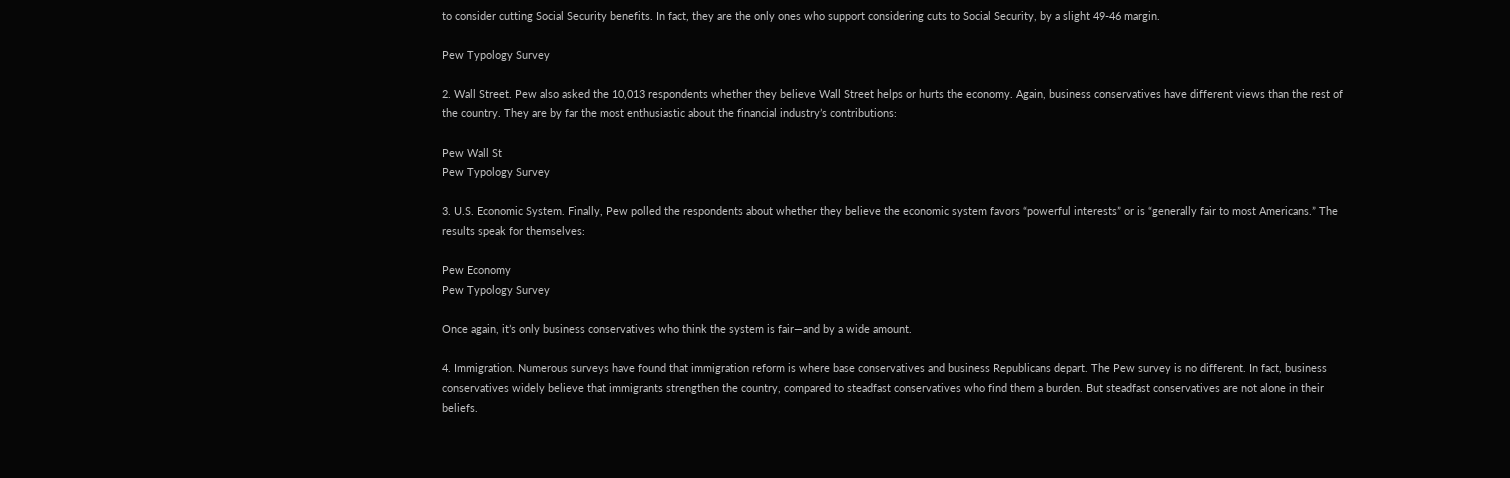to consider cutting Social Security benefits. In fact, they are the only ones who support considering cuts to Social Security, by a slight 49-46 margin.

Pew Typology Survey

2. Wall Street. Pew also asked the 10,013 respondents whether they believe Wall Street helps or hurts the economy. Again, business conservatives have different views than the rest of the country. They are by far the most enthusiastic about the financial industry’s contributions:

Pew Wall St
Pew Typology Survey

3. U.S. Economic System. Finally, Pew polled the respondents about whether they believe the economic system favors “powerful interests” or is “generally fair to most Americans.” The results speak for themselves:

Pew Economy
Pew Typology Survey

Once again, it’s only business conservatives who think the system is fair—and by a wide amount.

4. Immigration. Numerous surveys have found that immigration reform is where base conservatives and business Republicans depart. The Pew survey is no different. In fact, business conservatives widely believe that immigrants strengthen the country, compared to steadfast conservatives who find them a burden. But steadfast conservatives are not alone in their beliefs.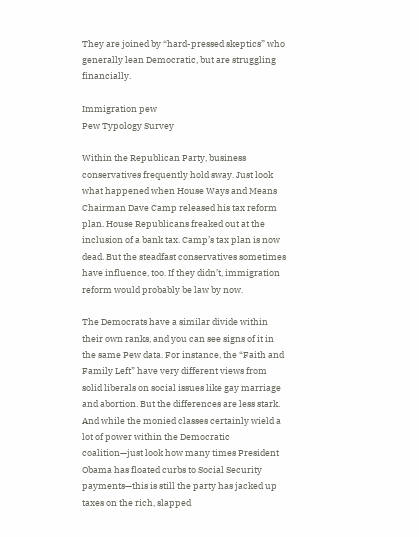They are joined by “hard-pressed skeptics” who generally lean Democratic, but are struggling financially.

Immigration pew
Pew Typology Survey

Within the Republican Party, business conservatives frequently hold sway. Just look what happened when House Ways and Means Chairman Dave Camp released his tax reform plan. House Republicans freaked out at the inclusion of a bank tax. Camp’s tax plan is now dead. But the steadfast conservatives sometimes have influence, too. If they didn’t, immigration reform would probably be law by now.

The Democrats have a similar divide within their own ranks, and you can see signs of it in the same Pew data. For instance, the “Faith and Family Left” have very different views from solid liberals on social issues like gay marriage and abortion. But the differences are less stark. And while the monied classes certainly wield a lot of power within the Democratic coalition—just look how many times President Obama has floated curbs to Social Security payments—this is still the party has jacked up taxes on the rich, slapped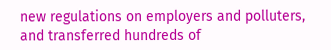new regulations on employers and polluters, and transferred hundreds of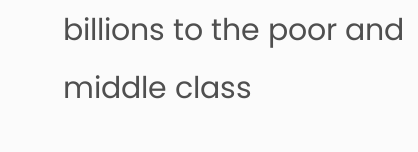billions to the poor and middle class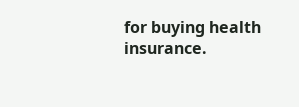for buying health insurance.